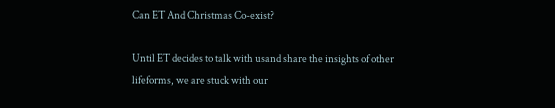Can ET And Christmas Co-exist?

Until ET decides to talk with usand share the insights of other lifeforms, we are stuck with our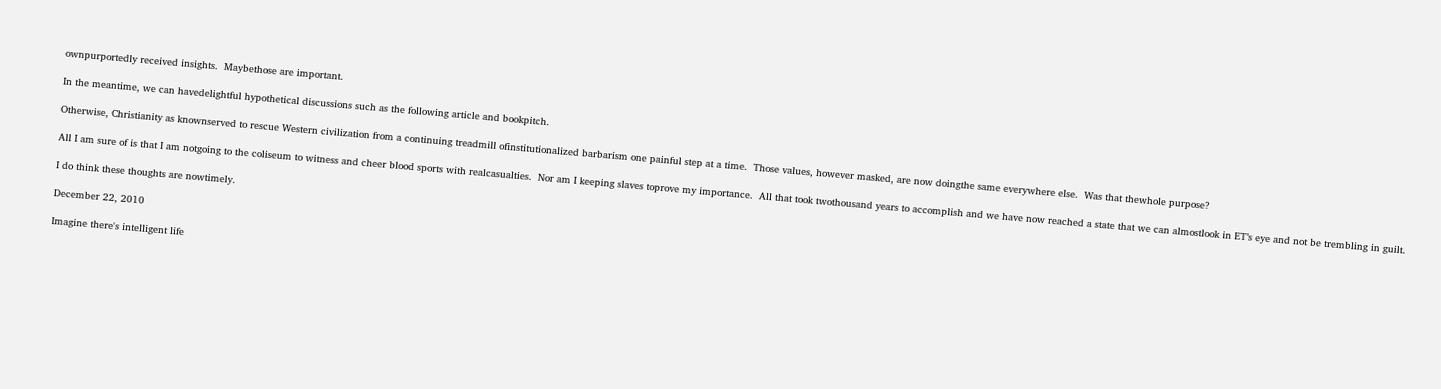ownpurportedly received insights.  Maybethose are important.

In the meantime, we can havedelightful hypothetical discussions such as the following article and bookpitch.

Otherwise, Christianity as knownserved to rescue Western civilization from a continuing treadmill ofinstitutionalized barbarism one painful step at a time.  Those values, however masked, are now doingthe same everywhere else.  Was that thewhole purpose?

All I am sure of is that I am notgoing to the coliseum to witness and cheer blood sports with realcasualties.  Nor am I keeping slaves toprove my importance.  All that took twothousand years to accomplish and we have now reached a state that we can almostlook in ET’s eye and not be trembling in guilt.

I do think these thoughts are nowtimely.

December 22, 2010

Imagine there's intelligent life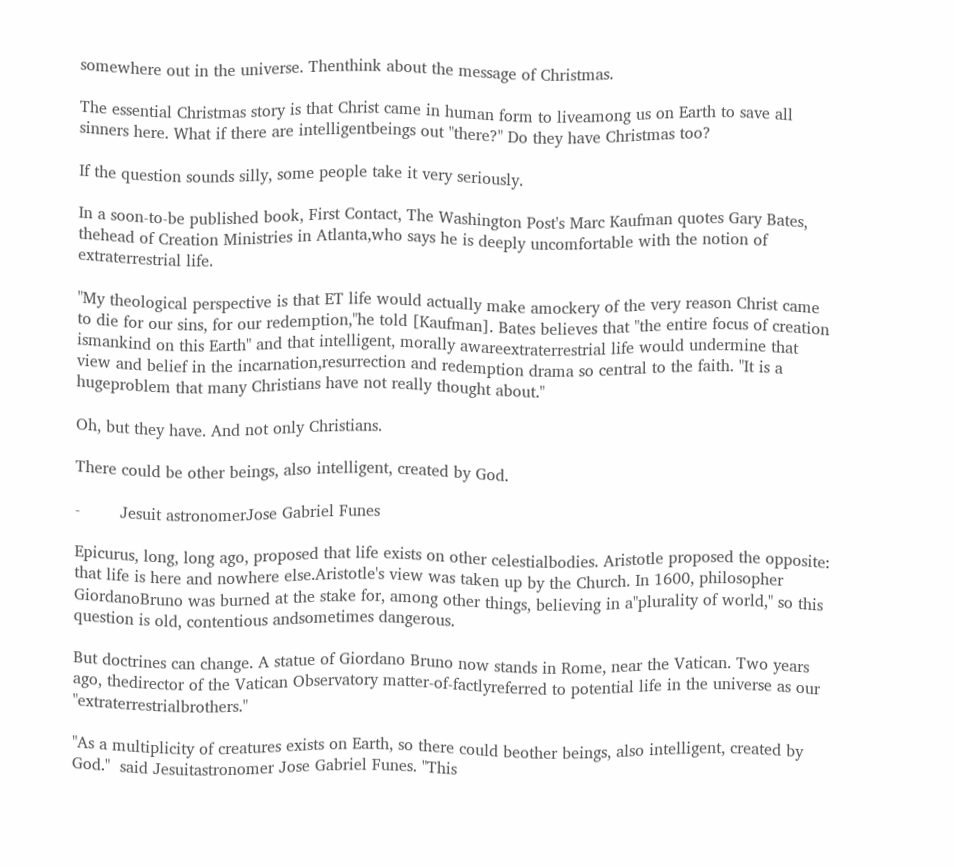somewhere out in the universe. Thenthink about the message of Christmas.

The essential Christmas story is that Christ came in human form to liveamong us on Earth to save all sinners here. What if there are intelligentbeings out "there?" Do they have Christmas too?

If the question sounds silly, some people take it very seriously.

In a soon-to-be published book, First Contact, The Washington Post's Marc Kaufman quotes Gary Bates, thehead of Creation Ministries in Atlanta,who says he is deeply uncomfortable with the notion of extraterrestrial life.

"My theological perspective is that ET life would actually make amockery of the very reason Christ came to die for our sins, for our redemption,"he told [Kaufman]. Bates believes that "the entire focus of creation ismankind on this Earth" and that intelligent, morally awareextraterrestrial life would undermine that view and belief in the incarnation,resurrection and redemption drama so central to the faith. "It is a hugeproblem that many Christians have not really thought about."

Oh, but they have. And not only Christians.

There could be other beings, also intelligent, created by God.

-        Jesuit astronomerJose Gabriel Funes

Epicurus, long, long ago, proposed that life exists on other celestialbodies. Aristotle proposed the opposite: that life is here and nowhere else.Aristotle's view was taken up by the Church. In 1600, philosopher GiordanoBruno was burned at the stake for, among other things, believing in a"plurality of world," so this question is old, contentious andsometimes dangerous.

But doctrines can change. A statue of Giordano Bruno now stands in Rome, near the Vatican. Two years ago, thedirector of the Vatican Observatory matter-of-factlyreferred to potential life in the universe as our "extraterrestrialbrothers."

"As a multiplicity of creatures exists on Earth, so there could beother beings, also intelligent, created by God."  said Jesuitastronomer Jose Gabriel Funes. "This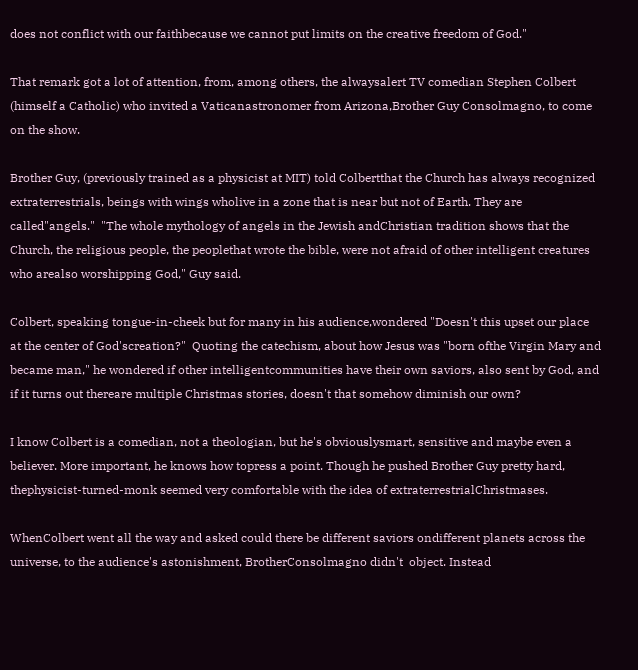does not conflict with our faithbecause we cannot put limits on the creative freedom of God."

That remark got a lot of attention, from, among others, the alwaysalert TV comedian Stephen Colbert (himself a Catholic) who invited a Vaticanastronomer from Arizona,Brother Guy Consolmagno, to come on the show.

Brother Guy, (previously trained as a physicist at MIT) told Colbertthat the Church has always recognized extraterrestrials, beings with wings wholive in a zone that is near but not of Earth. They are called"angels."  "The whole mythology of angels in the Jewish andChristian tradition shows that the Church, the religious people, the peoplethat wrote the bible, were not afraid of other intelligent creatures who arealso worshipping God," Guy said.

Colbert, speaking tongue-in-cheek but for many in his audience,wondered "Doesn't this upset our place at the center of God'screation?"  Quoting the catechism, about how Jesus was "born ofthe Virgin Mary and became man," he wondered if other intelligentcommunities have their own saviors, also sent by God, and if it turns out thereare multiple Christmas stories, doesn't that somehow diminish our own?

I know Colbert is a comedian, not a theologian, but he's obviouslysmart, sensitive and maybe even a believer. More important, he knows how topress a point. Though he pushed Brother Guy pretty hard, thephysicist-turned-monk seemed very comfortable with the idea of extraterrestrialChristmases.

WhenColbert went all the way and asked could there be different saviors ondifferent planets across the universe, to the audience's astonishment, BrotherConsolmagno didn't  object. Instead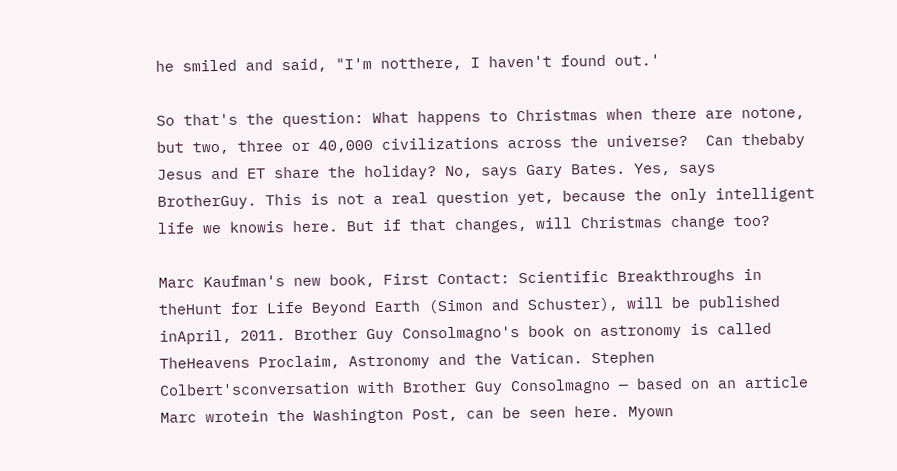he smiled and said, "I'm notthere, I haven't found out.'

So that's the question: What happens to Christmas when there are notone, but two, three or 40,000 civilizations across the universe?  Can thebaby Jesus and ET share the holiday? No, says Gary Bates. Yes, says BrotherGuy. This is not a real question yet, because the only intelligent life we knowis here. But if that changes, will Christmas change too?

Marc Kaufman's new book, First Contact: Scientific Breakthroughs in theHunt for Life Beyond Earth (Simon and Schuster), will be published inApril, 2011. Brother Guy Consolmagno's book on astronomy is called TheHeavens Proclaim, Astronomy and the Vatican. Stephen Colbert'sconversation with Brother Guy Consolmagno — based on an article Marc wrotein the Washington Post, can be seen here. Myown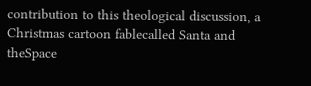contribution to this theological discussion, a Christmas cartoon fablecalled Santa and theSpace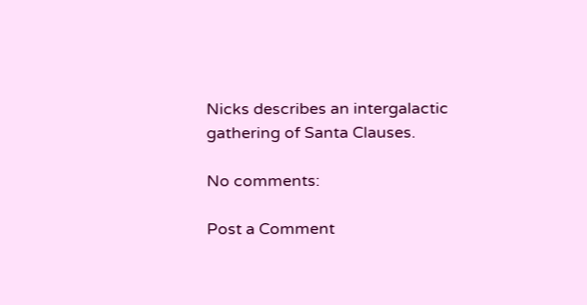Nicks describes an intergalactic gathering of Santa Clauses.

No comments:

Post a Comment